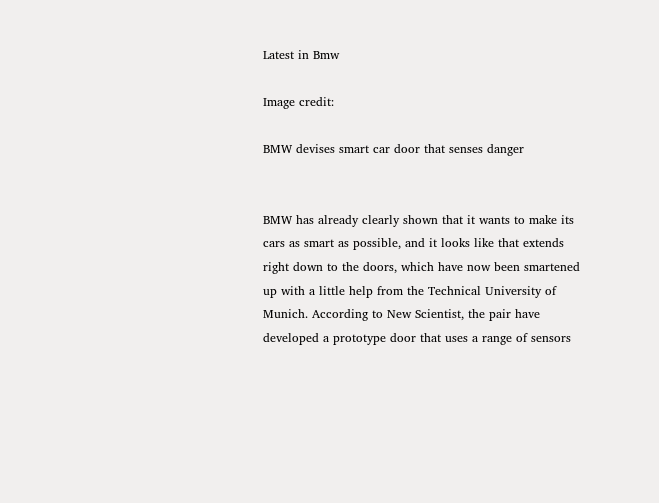Latest in Bmw

Image credit:

BMW devises smart car door that senses danger


BMW has already clearly shown that it wants to make its cars as smart as possible, and it looks like that extends right down to the doors, which have now been smartened up with a little help from the Technical University of Munich. According to New Scientist, the pair have developed a prototype door that uses a range of sensors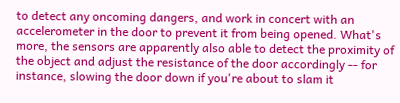to detect any oncoming dangers, and work in concert with an accelerometer in the door to prevent it from being opened. What's more, the sensors are apparently also able to detect the proximity of the object and adjust the resistance of the door accordingly -- for instance, slowing the door down if you're about to slam it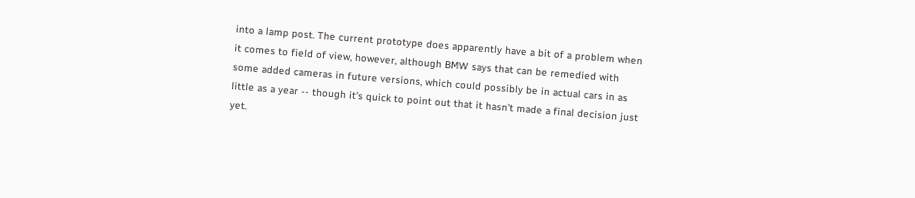into a lamp post. The current prototype does apparently have a bit of a problem when it comes to field of view, however, although BMW says that can be remedied with some added cameras in future versions, which could possibly be in actual cars in as little as a year -- though it's quick to point out that it hasn't made a final decision just yet.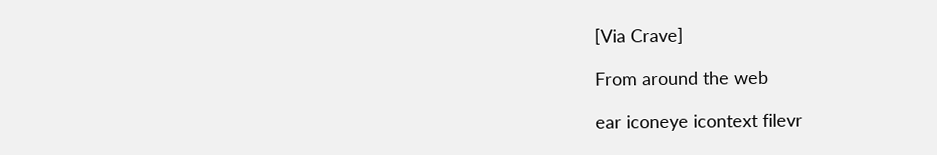[Via Crave]

From around the web

ear iconeye icontext filevr